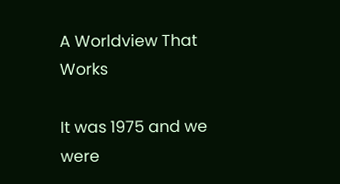A Worldview That Works

It was 1975 and we were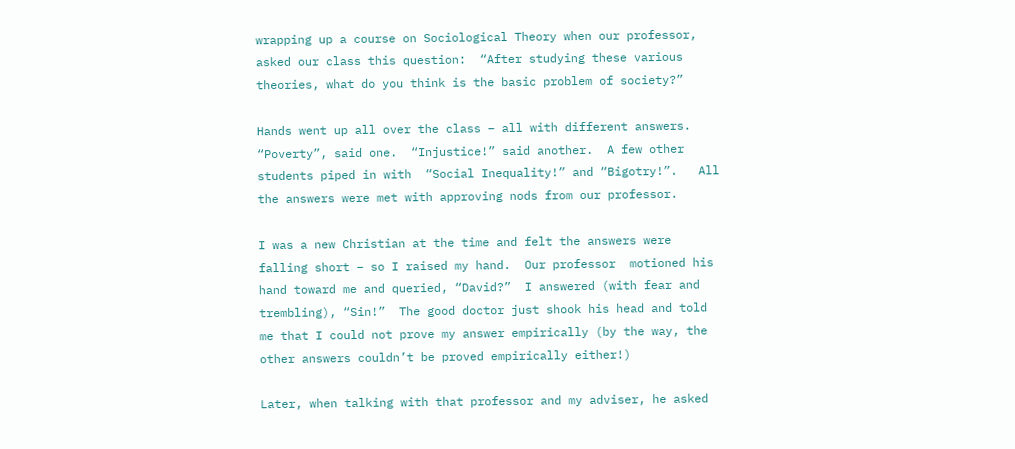wrapping up a course on Sociological Theory when our professor, asked our class this question:  “After studying these various theories, what do you think is the basic problem of society?”

Hands went up all over the class – all with different answers.  “Poverty”, said one.  “Injustice!” said another.  A few other students piped in with  “Social Inequality!” and “Bigotry!”.   All the answers were met with approving nods from our professor.

I was a new Christian at the time and felt the answers were falling short – so I raised my hand.  Our professor  motioned his hand toward me and queried, “David?”  I answered (with fear and trembling), “Sin!”  The good doctor just shook his head and told me that I could not prove my answer empirically (by the way, the other answers couldn’t be proved empirically either!)

Later, when talking with that professor and my adviser, he asked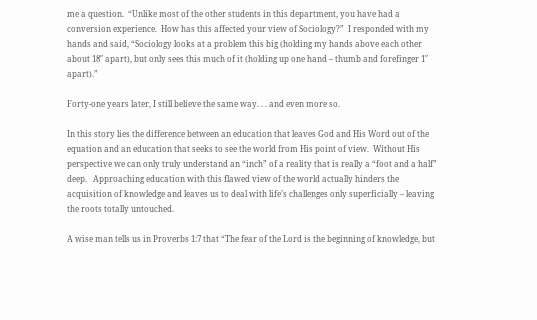me a question.  “Unlike most of the other students in this department, you have had a conversion experience.  How has this affected your view of Sociology?”  I responded with my hands and said, “Sociology looks at a problem this big (holding my hands above each other about 18″ apart), but only sees this much of it (holding up one hand – thumb and forefinger 1″ apart).”

Forty-one years later, I still believe the same way. . . and even more so.

In this story lies the difference between an education that leaves God and His Word out of the equation and an education that seeks to see the world from His point of view.  Without His perspective we can only truly understand an “inch” of a reality that is really a “foot and a half” deep.   Approaching education with this flawed view of the world actually hinders the acquisition of knowledge and leaves us to deal with life’s challenges only superficially – leaving the roots totally untouched.

A wise man tells us in Proverbs 1:7 that “The fear of the Lord is the beginning of knowledge, but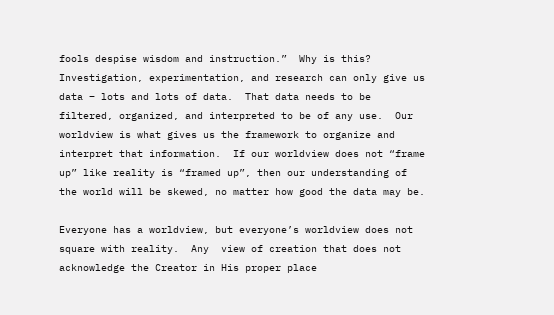fools despise wisdom and instruction.”  Why is this?  Investigation, experimentation, and research can only give us data – lots and lots of data.  That data needs to be filtered, organized, and interpreted to be of any use.  Our worldview is what gives us the framework to organize and interpret that information.  If our worldview does not “frame up” like reality is “framed up”, then our understanding of the world will be skewed, no matter how good the data may be.

Everyone has a worldview, but everyone’s worldview does not square with reality.  Any  view of creation that does not acknowledge the Creator in His proper place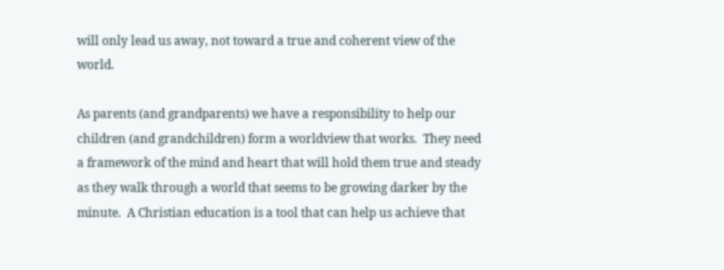will only lead us away, not toward a true and coherent view of the world.

As parents (and grandparents) we have a responsibility to help our children (and grandchildren) form a worldview that works.  They need a framework of the mind and heart that will hold them true and steady as they walk through a world that seems to be growing darker by the minute.  A Christian education is a tool that can help us achieve that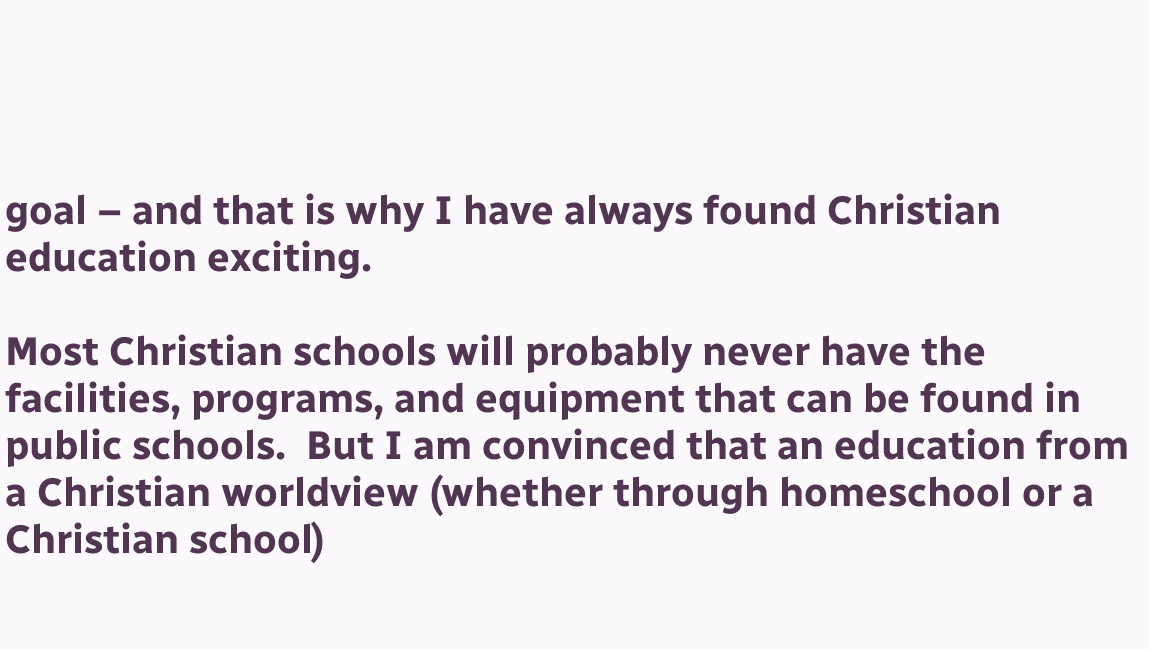goal – and that is why I have always found Christian education exciting.

Most Christian schools will probably never have the facilities, programs, and equipment that can be found in public schools.  But I am convinced that an education from a Christian worldview (whether through homeschool or a Christian school)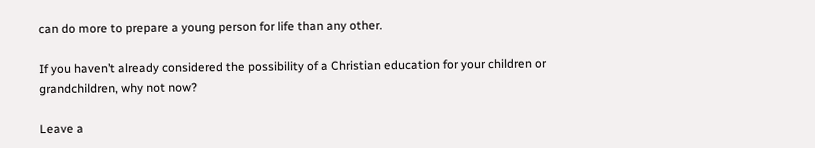can do more to prepare a young person for life than any other.

If you haven’t already considered the possibility of a Christian education for your children or grandchildren, why not now?

Leave a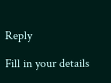Reply

Fill in your details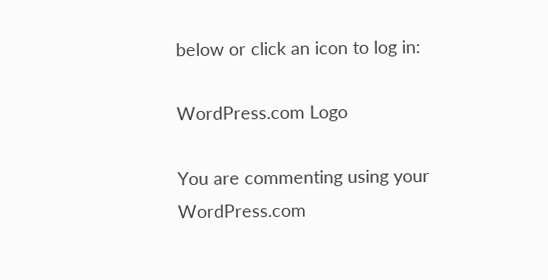below or click an icon to log in:

WordPress.com Logo

You are commenting using your WordPress.com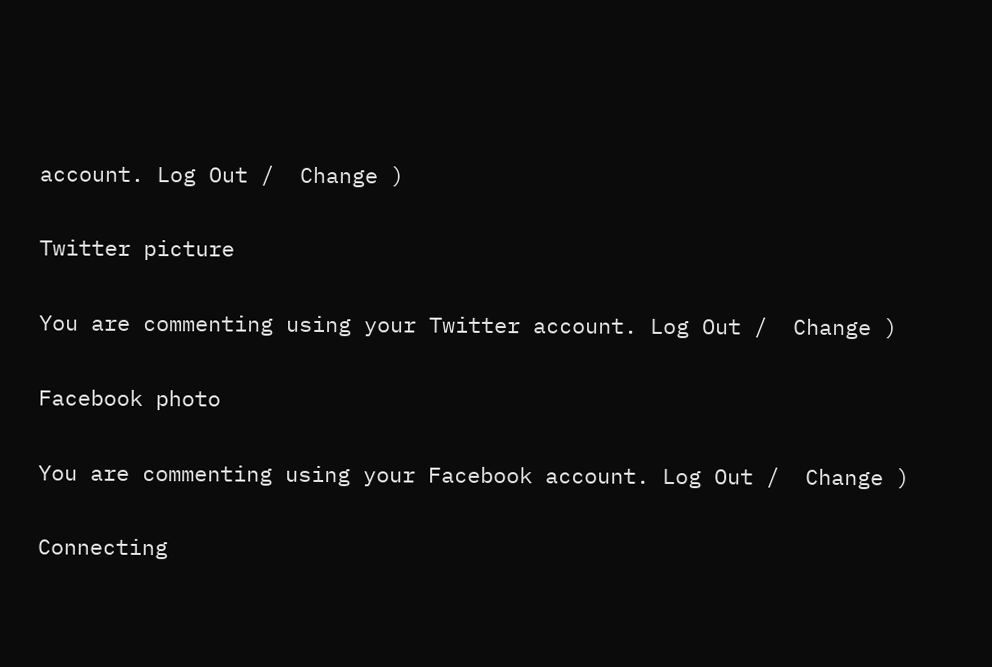account. Log Out /  Change )

Twitter picture

You are commenting using your Twitter account. Log Out /  Change )

Facebook photo

You are commenting using your Facebook account. Log Out /  Change )

Connecting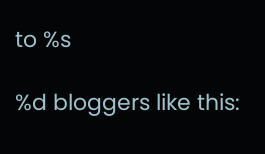to %s

%d bloggers like this: